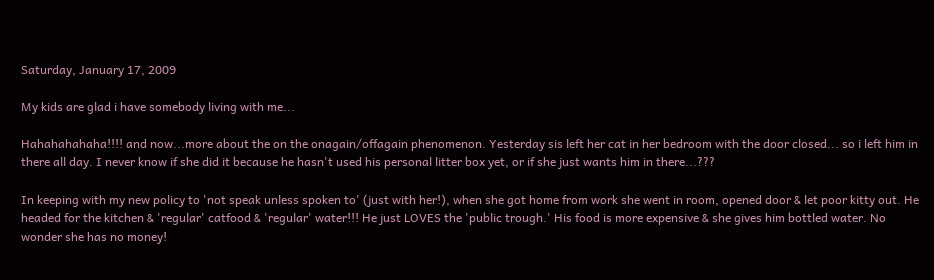Saturday, January 17, 2009

My kids are glad i have somebody living with me...

Hahahahahaha!!!! and now...more about the on the onagain/offagain phenomenon. Yesterday sis left her cat in her bedroom with the door closed... so i left him in there all day. I never know if she did it because he hasn't used his personal litter box yet, or if she just wants him in there...???

In keeping with my new policy to 'not speak unless spoken to' (just with her!), when she got home from work she went in room, opened door & let poor kitty out. He headed for the kitchen & 'regular' catfood & 'regular' water!!! He just LOVES the 'public trough.' His food is more expensive & she gives him bottled water. No wonder she has no money!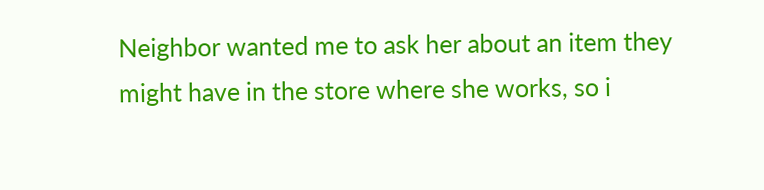Neighbor wanted me to ask her about an item they might have in the store where she works, so i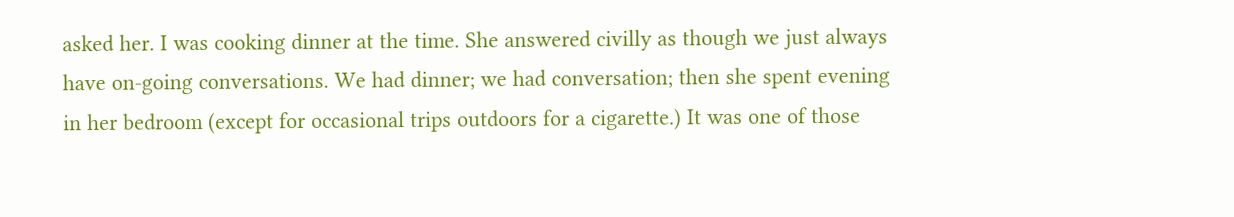asked her. I was cooking dinner at the time. She answered civilly as though we just always have on-going conversations. We had dinner; we had conversation; then she spent evening in her bedroom (except for occasional trips outdoors for a cigarette.) It was one of those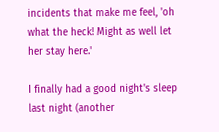incidents that make me feel, 'oh what the heck! Might as well let her stay here.'

I finally had a good night's sleep last night (another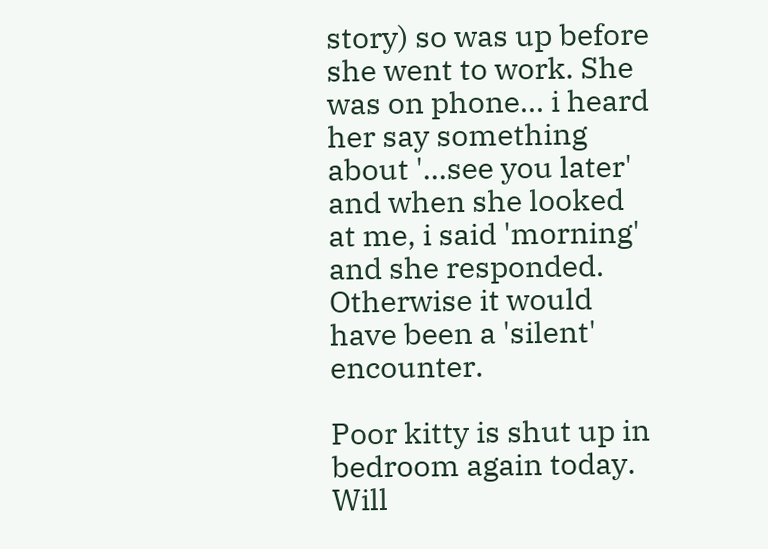story) so was up before she went to work. She was on phone... i heard her say something about '...see you later' and when she looked at me, i said 'morning' and she responded. Otherwise it would have been a 'silent' encounter.

Poor kitty is shut up in bedroom again today. Will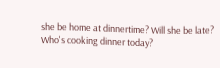she be home at dinnertime? Will she be late? Who's cooking dinner today?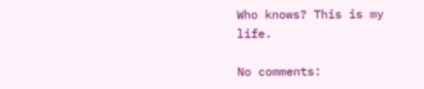Who knows? This is my life.

No comments: